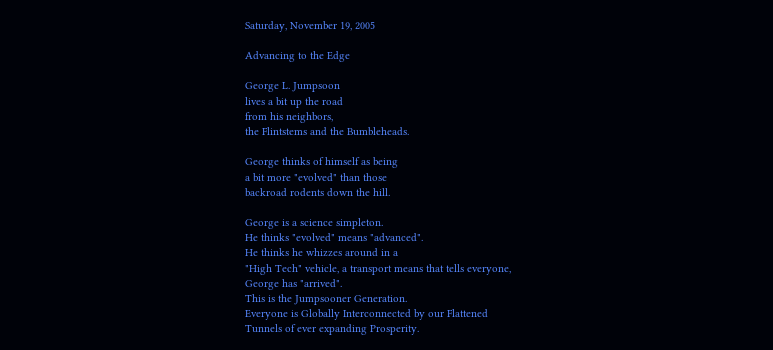Saturday, November 19, 2005

Advancing to the Edge

George L. Jumpsoon
lives a bit up the road
from his neighbors,
the Flintstems and the Bumbleheads.

George thinks of himself as being
a bit more "evolved" than those
backroad rodents down the hill.

George is a science simpleton.
He thinks "evolved" means "advanced".
He thinks he whizzes around in a
"High Tech" vehicle, a transport means that tells everyone,
George has "arrived".
This is the Jumpsooner Generation.
Everyone is Globally Interconnected by our Flattened
Tunnels of ever expanding Prosperity.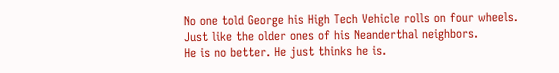No one told George his High Tech Vehicle rolls on four wheels.
Just like the older ones of his Neanderthal neighbors.
He is no better. He just thinks he is.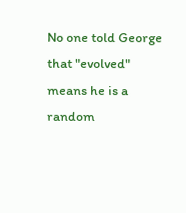No one told George that "evolved" means he is a random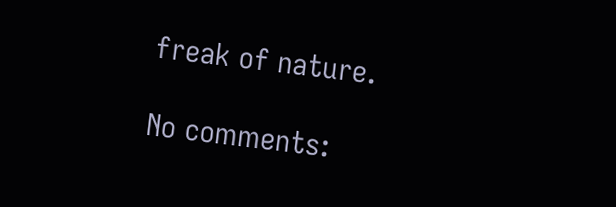freak of nature.

No comments: